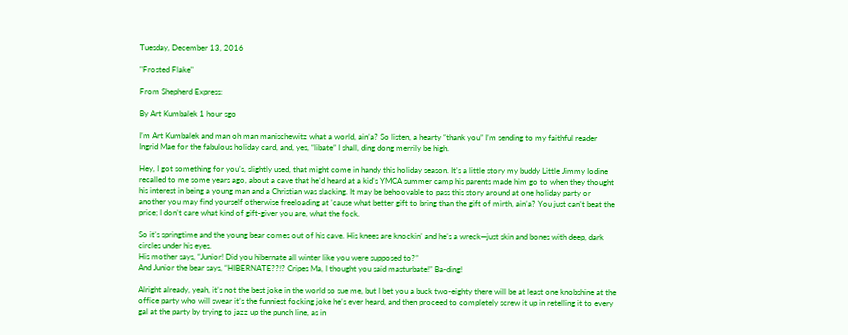Tuesday, December 13, 2016

"Frosted Flake"

From Shepherd Express:

By Art Kumbalek 1 hour sgo

I’m Art Kumbalek and man oh man manischewitz what a world, ain’a? So listen, a hearty “thank you” I’m sending to my faithful reader Ingrid Mae for the fabulous holiday card, and, yes, “libate” I shall, ding dong merrily be high.

Hey, I got something for you’s, slightly used, that might come in handy this holiday season. It’s a little story my buddy Little Jimmy Iodine recalled to me some years ago, about a cave that he’d heard at a kid’s YMCA summer camp his parents made him go to when they thought his interest in being a young man and a Christian was slacking. It may be behoovable to pass this story around at one holiday party or another you may find yourself otherwise freeloading at ’cause what better gift to bring than the gift of mirth, ain’a? You just can’t beat the price; I don’t care what kind of gift-giver you are, what the fock.

So it’s springtime and the young bear comes out of his cave. His knees are knockin’ and he’s a wreck—just skin and bones with deep, dark circles under his eyes.
His mother says, “Junior! Did you hibernate all winter like you were supposed to?”
And Junior the bear says, “HIBERNATE??!? Cripes Ma, I thought you said masturbate!” Ba-ding!

Alright already, yeah, it’s not the best joke in the world so sue me, but I bet you a buck two-eighty there will be at least one knobshine at the office party who will swear it’s the funniest focking joke he’s ever heard, and then proceed to completely screw it up in retelling it to every gal at the party by trying to jazz up the punch line, as in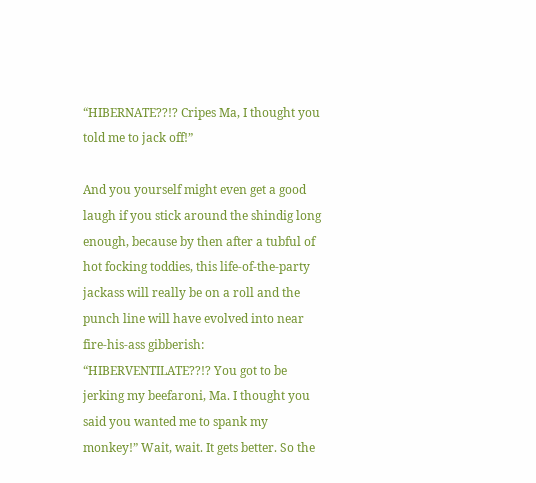“HIBERNATE??!? Cripes Ma, I thought you told me to jack off!”

And you yourself might even get a good laugh if you stick around the shindig long enough, because by then after a tubful of hot focking toddies, this life-of-the-party jackass will really be on a roll and the punch line will have evolved into near fire-his-ass gibberish: “HIBERVENTILATE??!? You got to be jerking my beefaroni, Ma. I thought you said you wanted me to spank my monkey!” Wait, wait. It gets better. So the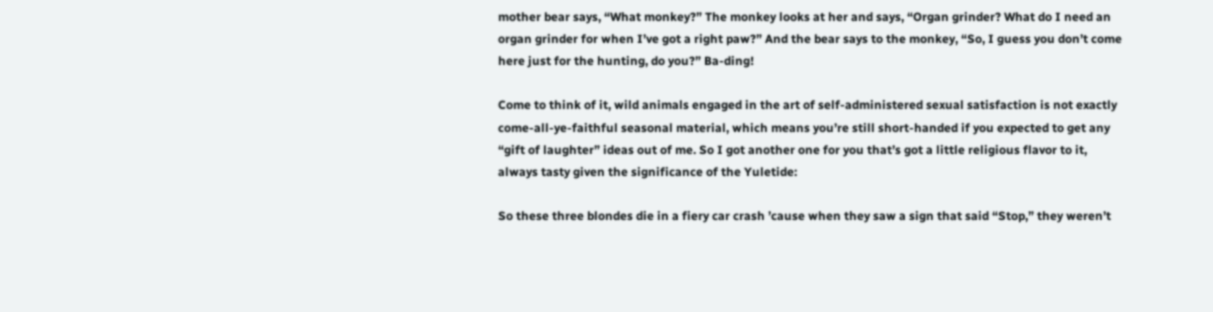mother bear says, “What monkey?” The monkey looks at her and says, “Organ grinder? What do I need an organ grinder for when I’ve got a right paw?” And the bear says to the monkey, “So, I guess you don’t come here just for the hunting, do you?” Ba-ding!

Come to think of it, wild animals engaged in the art of self-administered sexual satisfaction is not exactly come-all-ye-faithful seasonal material, which means you’re still short-handed if you expected to get any “gift of laughter” ideas out of me. So I got another one for you that’s got a little religious flavor to it, always tasty given the significance of the Yuletide:

So these three blondes die in a fiery car crash ’cause when they saw a sign that said “Stop,” they weren’t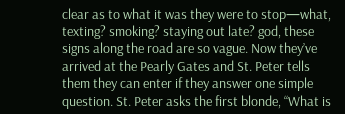clear as to what it was they were to stop—what, texting? smoking? staying out late? god, these signs along the road are so vague. Now they’ve arrived at the Pearly Gates and St. Peter tells them they can enter if they answer one simple question. St. Peter asks the first blonde, “What is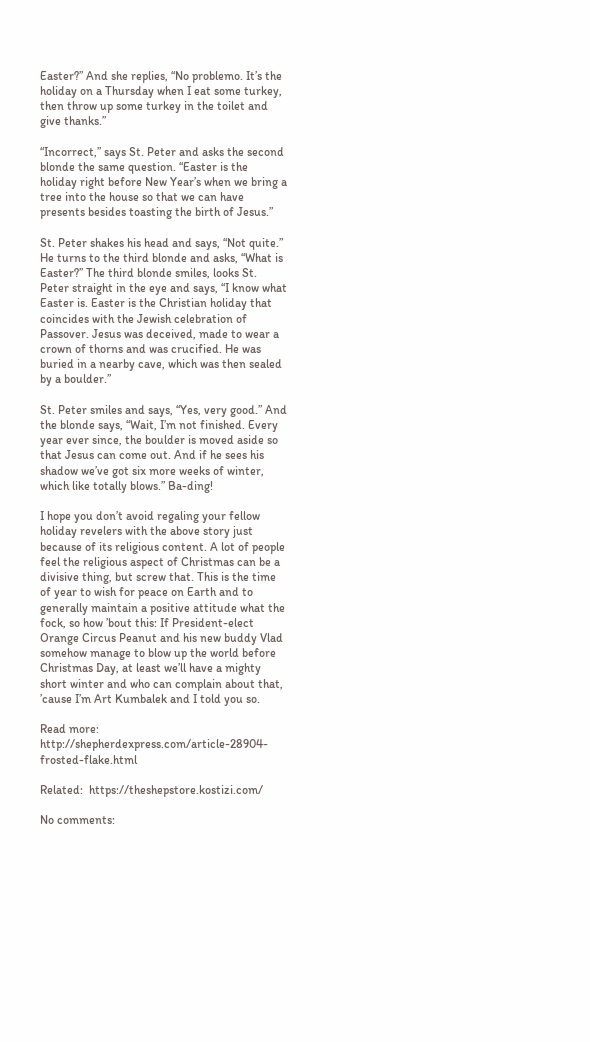Easter?” And she replies, “No problemo. It’s the holiday on a Thursday when I eat some turkey, then throw up some turkey in the toilet and give thanks.”

“Incorrect,” says St. Peter and asks the second blonde the same question. “Easter is the holiday right before New Year’s when we bring a tree into the house so that we can have presents besides toasting the birth of Jesus.”

St. Peter shakes his head and says, “Not quite.” He turns to the third blonde and asks, “What is Easter?” The third blonde smiles, looks St. Peter straight in the eye and says, “I know what Easter is. Easter is the Christian holiday that coincides with the Jewish celebration of Passover. Jesus was deceived, made to wear a crown of thorns and was crucified. He was buried in a nearby cave, which was then sealed by a boulder.”

St. Peter smiles and says, “Yes, very good.” And the blonde says, “Wait, I’m not finished. Every year ever since, the boulder is moved aside so that Jesus can come out. And if he sees his shadow we’ve got six more weeks of winter, which like totally blows.” Ba-ding!

I hope you don’t avoid regaling your fellow holiday revelers with the above story just because of its religious content. A lot of people feel the religious aspect of Christmas can be a divisive thing, but screw that. This is the time of year to wish for peace on Earth and to generally maintain a positive attitude what the fock, so how ’bout this: If President-elect Orange Circus Peanut and his new buddy Vlad somehow manage to blow up the world before Christmas Day, at least we’ll have a mighty short winter and who can complain about that, ’cause I’m Art Kumbalek and I told you so.

Read more: http://shepherdexpress.com/article-28904-frosted-flake.html

Related:  https://theshepstore.kostizi.com/

No comments: